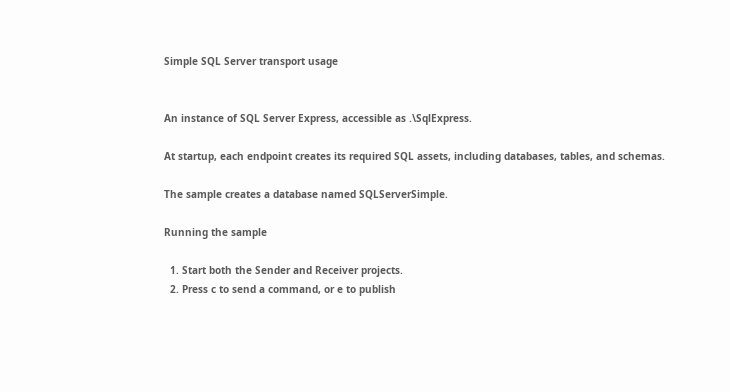Simple SQL Server transport usage


An instance of SQL Server Express, accessible as .\SqlExpress.

At startup, each endpoint creates its required SQL assets, including databases, tables, and schemas.

The sample creates a database named SQLServerSimple.

Running the sample

  1. Start both the Sender and Receiver projects.
  2. Press c to send a command, or e to publish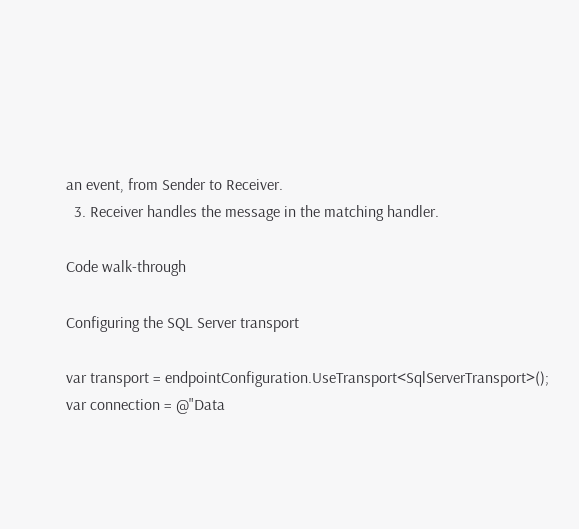an event, from Sender to Receiver.
  3. Receiver handles the message in the matching handler.

Code walk-through

Configuring the SQL Server transport

var transport = endpointConfiguration.UseTransport<SqlServerTransport>();
var connection = @"Data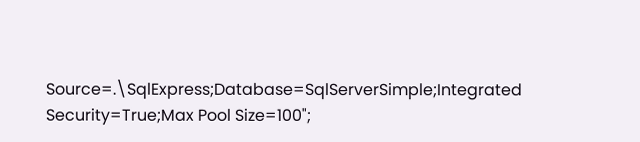Source=.\SqlExpress;Database=SqlServerSimple;Integrated Security=True;Max Pool Size=100";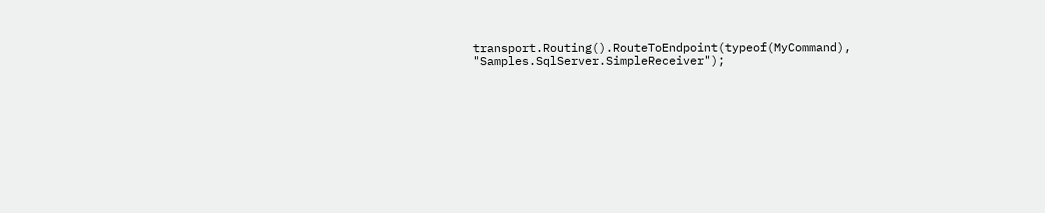transport.Routing().RouteToEndpoint(typeof(MyCommand), "Samples.SqlServer.SimpleReceiver");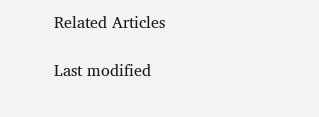Related Articles

Last modified